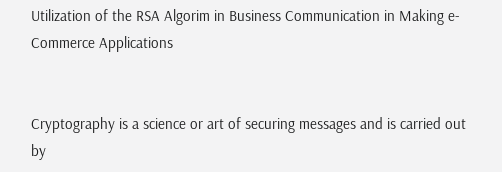Utilization of the RSA Algorim in Business Communication in Making e-Commerce Applications


Cryptography is a science or art of securing messages and is carried out by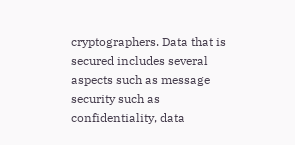cryptographers. Data that is secured includes several aspects such as message security such as confidentiality, data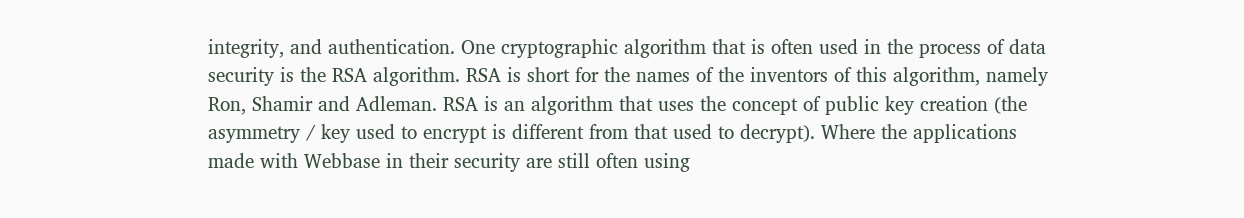integrity, and authentication. One cryptographic algorithm that is often used in the process of data security is the RSA algorithm. RSA is short for the names of the inventors of this algorithm, namely Ron, Shamir and Adleman. RSA is an algorithm that uses the concept of public key creation (the asymmetry / key used to encrypt is different from that used to decrypt). Where the applications made with Webbase in their security are still often using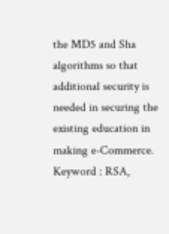the MD5 and Sha algorithms so that additional security is needed in securing the existing education in making e-Commerce. Keyword : RSA,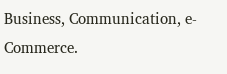Business, Communication, e-Commerce.